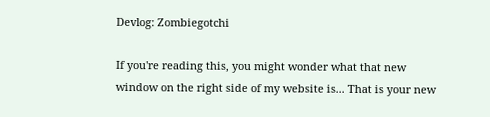Devlog: Zombiegotchi

If you're reading this, you might wonder what that new window on the right side of my website is... That is your new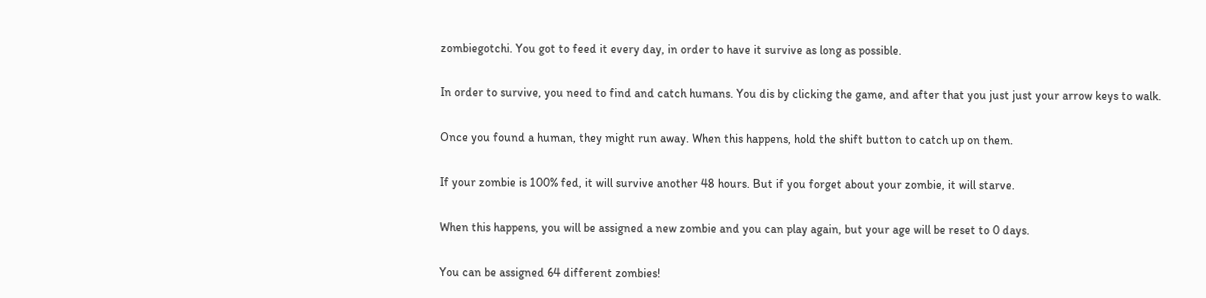zombiegotchi. You got to feed it every day, in order to have it survive as long as possible.

In order to survive, you need to find and catch humans. You dis by clicking the game, and after that you just just your arrow keys to walk.

Once you found a human, they might run away. When this happens, hold the shift button to catch up on them.

If your zombie is 100% fed, it will survive another 48 hours. But if you forget about your zombie, it will starve.

When this happens, you will be assigned a new zombie and you can play again, but your age will be reset to 0 days.

You can be assigned 64 different zombies!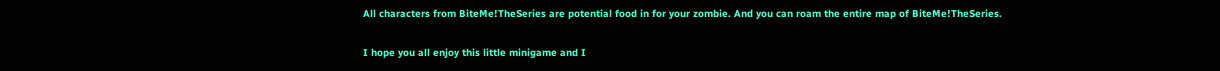All characters from BiteMe!TheSeries are potential food in for your zombie. And you can roam the entire map of BiteMe!TheSeries.

I hope you all enjoy this little minigame and I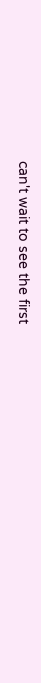can't wait to see the first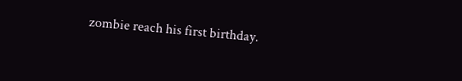zombie reach his first birthday.